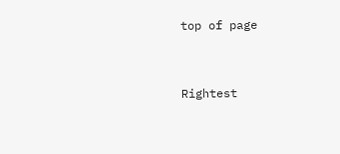top of page


Rightest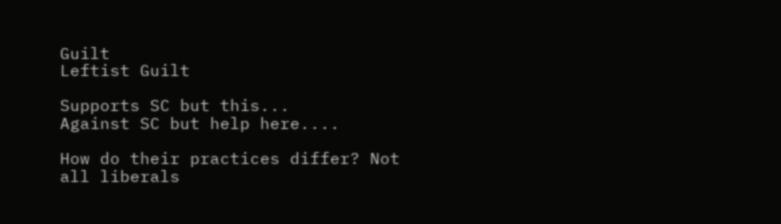Guilt                        Leftist Guilt

Supports SC but this...           Against SC but help here....

How do their practices differ? Not all liberals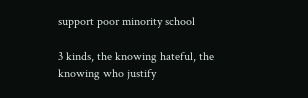support poor minority school

3 kinds, the knowing hateful, the knowing who justify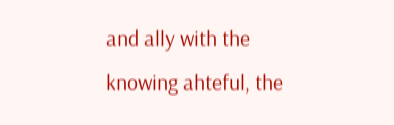and ally with the knowing ahteful, the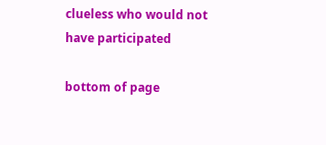clueless who would not have participated

bottom of page